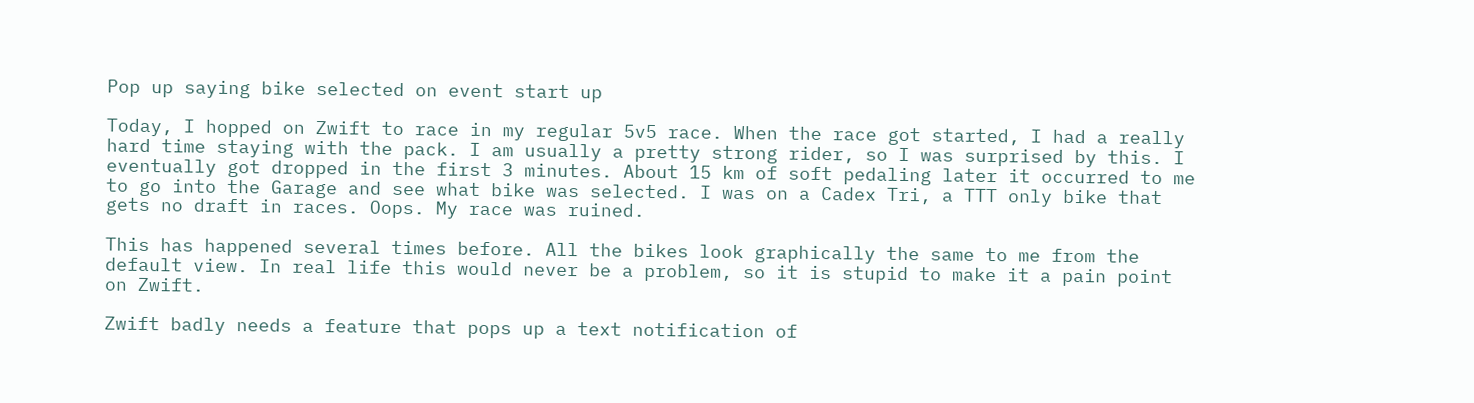Pop up saying bike selected on event start up

Today, I hopped on Zwift to race in my regular 5v5 race. When the race got started, I had a really hard time staying with the pack. I am usually a pretty strong rider, so I was surprised by this. I eventually got dropped in the first 3 minutes. About 15 km of soft pedaling later it occurred to me to go into the Garage and see what bike was selected. I was on a Cadex Tri, a TTT only bike that gets no draft in races. Oops. My race was ruined.

This has happened several times before. All the bikes look graphically the same to me from the default view. In real life this would never be a problem, so it is stupid to make it a pain point on Zwift.

Zwift badly needs a feature that pops up a text notification of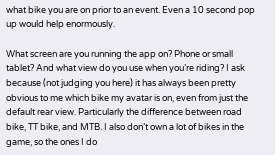what bike you are on prior to an event. Even a 10 second pop up would help enormously.

What screen are you running the app on? Phone or small tablet? And what view do you use when you’re riding? I ask because (not judging you here) it has always been pretty obvious to me which bike my avatar is on, even from just the default rear view. Particularly the difference between road bike, TT bike, and MTB. I also don’t own a lot of bikes in the game, so the ones I do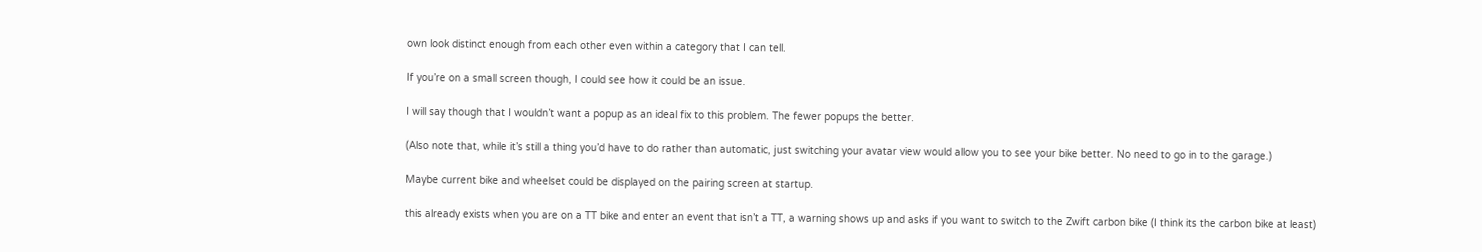own look distinct enough from each other even within a category that I can tell.

If you’re on a small screen though, I could see how it could be an issue.

I will say though that I wouldn’t want a popup as an ideal fix to this problem. The fewer popups the better.

(Also note that, while it’s still a thing you’d have to do rather than automatic, just switching your avatar view would allow you to see your bike better. No need to go in to the garage.)

Maybe current bike and wheelset could be displayed on the pairing screen at startup.

this already exists when you are on a TT bike and enter an event that isn’t a TT, a warning shows up and asks if you want to switch to the Zwift carbon bike (I think its the carbon bike at least)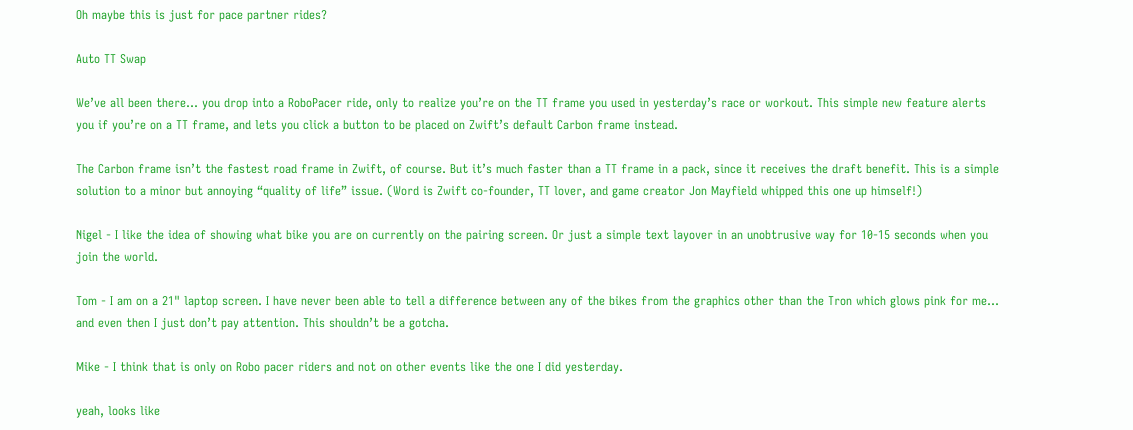Oh maybe this is just for pace partner rides?

Auto TT Swap

We’ve all been there… you drop into a RoboPacer ride, only to realize you’re on the TT frame you used in yesterday’s race or workout. This simple new feature alerts you if you’re on a TT frame, and lets you click a button to be placed on Zwift’s default Carbon frame instead.

The Carbon frame isn’t the fastest road frame in Zwift, of course. But it’s much faster than a TT frame in a pack, since it receives the draft benefit. This is a simple solution to a minor but annoying “quality of life” issue. (Word is Zwift co-founder, TT lover, and game creator Jon Mayfield whipped this one up himself!)

Nigel - I like the idea of showing what bike you are on currently on the pairing screen. Or just a simple text layover in an unobtrusive way for 10-15 seconds when you join the world.

Tom - I am on a 21" laptop screen. I have never been able to tell a difference between any of the bikes from the graphics other than the Tron which glows pink for me… and even then I just don’t pay attention. This shouldn’t be a gotcha.

Mike - I think that is only on Robo pacer riders and not on other events like the one I did yesterday.

yeah, looks like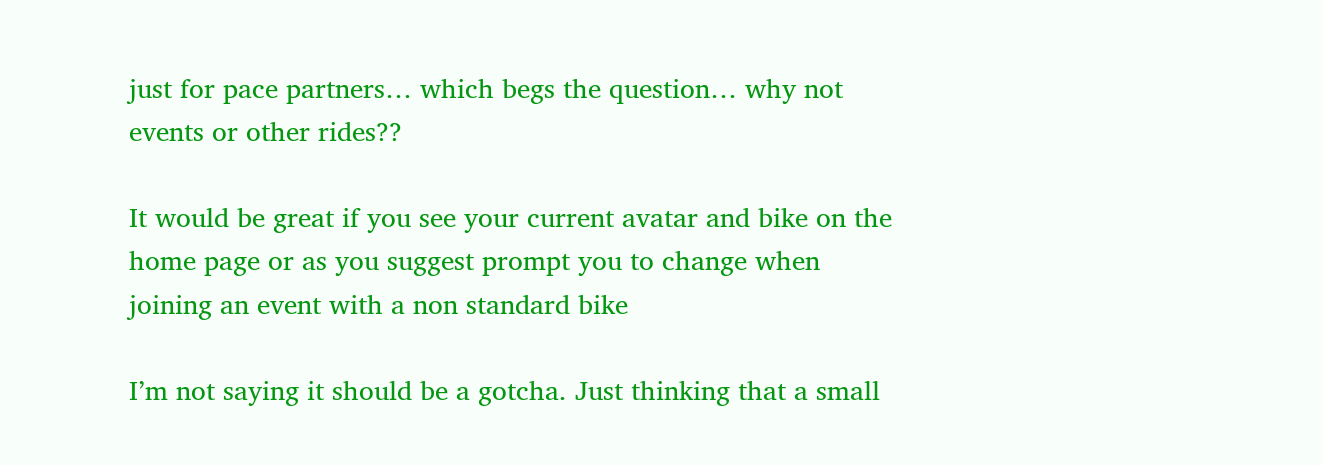just for pace partners… which begs the question… why not events or other rides??

It would be great if you see your current avatar and bike on the home page or as you suggest prompt you to change when joining an event with a non standard bike

I’m not saying it should be a gotcha. Just thinking that a small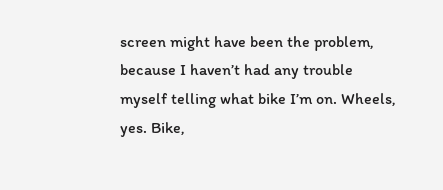screen might have been the problem, because I haven’t had any trouble myself telling what bike I’m on. Wheels, yes. Bike,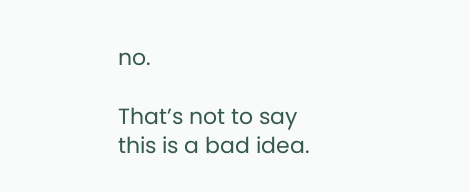no.

That’s not to say this is a bad idea.